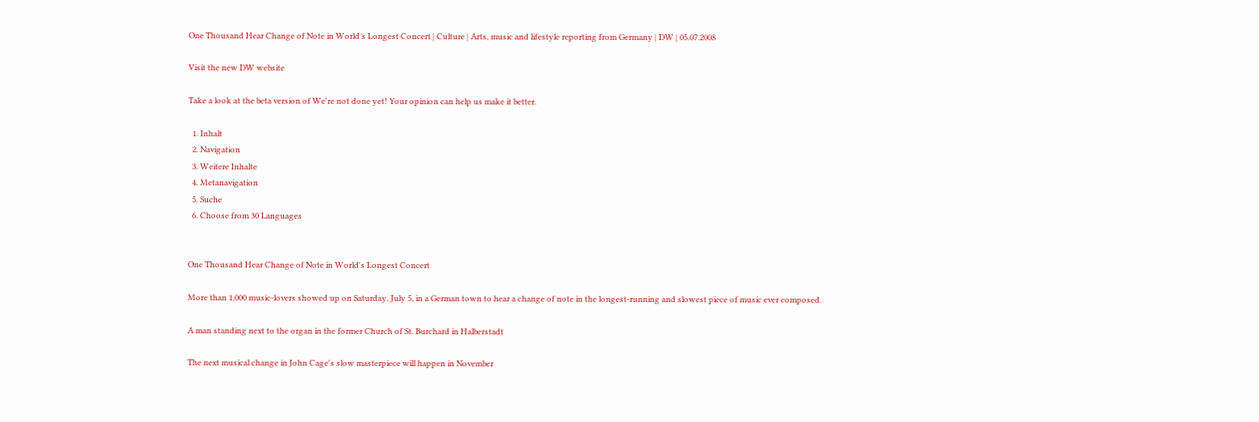One Thousand Hear Change of Note in World′s Longest Concert | Culture | Arts, music and lifestyle reporting from Germany | DW | 05.07.2008

Visit the new DW website

Take a look at the beta version of We're not done yet! Your opinion can help us make it better.

  1. Inhalt
  2. Navigation
  3. Weitere Inhalte
  4. Metanavigation
  5. Suche
  6. Choose from 30 Languages


One Thousand Hear Change of Note in World's Longest Concert

More than 1,000 music-lovers showed up on Saturday, July 5, in a German town to hear a change of note in the longest-running and slowest piece of music ever composed.

A man standing next to the organ in the former Church of St. Burchard in Halberstadt

The next musical change in John Cage's slow masterpiece will happen in November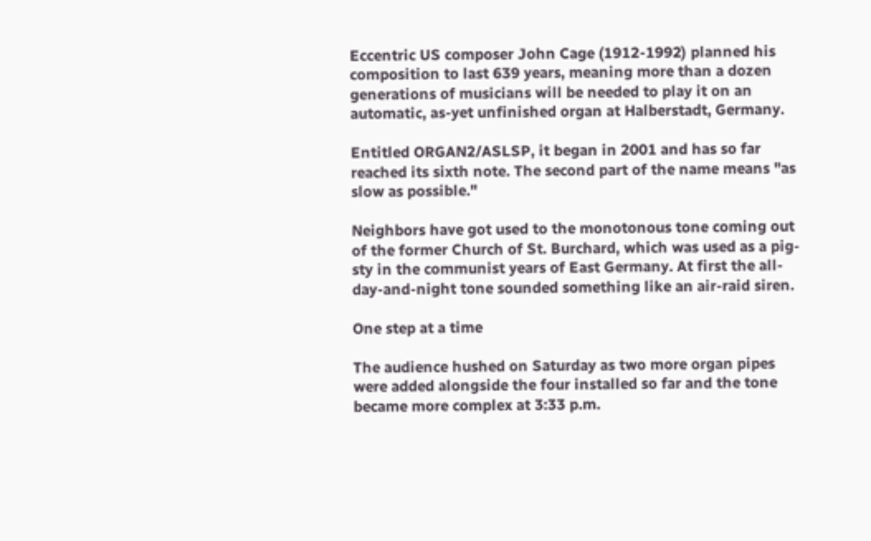Eccentric US composer John Cage (1912-1992) planned his composition to last 639 years, meaning more than a dozen generations of musicians will be needed to play it on an automatic, as-yet unfinished organ at Halberstadt, Germany.

Entitled ORGAN2/ASLSP, it began in 2001 and has so far reached its sixth note. The second part of the name means "as slow as possible."

Neighbors have got used to the monotonous tone coming out of the former Church of St. Burchard, which was used as a pig-sty in the communist years of East Germany. At first the all-day-and-night tone sounded something like an air-raid siren.

One step at a time

The audience hushed on Saturday as two more organ pipes were added alongside the four installed so far and the tone became more complex at 3:33 p.m.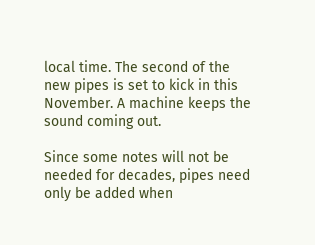local time. The second of the new pipes is set to kick in this November. A machine keeps the sound coming out.

Since some notes will not be needed for decades, pipes need only be added when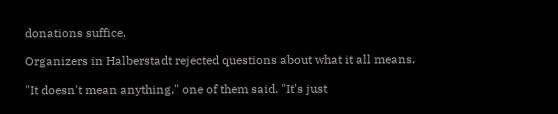donations suffice.

Organizers in Halberstadt rejected questions about what it all means.

"It doesn't mean anything," one of them said. "It's just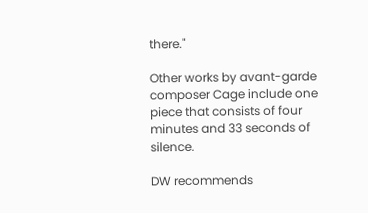there."

Other works by avant-garde composer Cage include one piece that consists of four minutes and 33 seconds of silence.

DW recommends